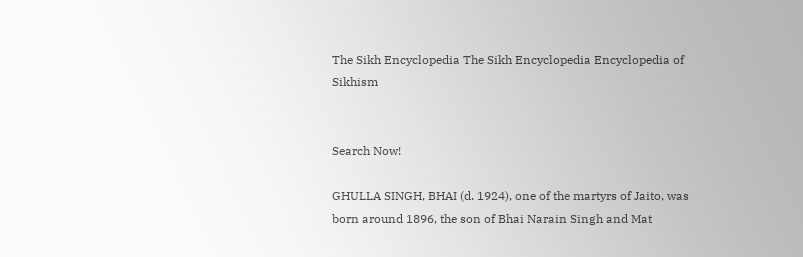The Sikh Encyclopedia The Sikh Encyclopedia Encyclopedia of Sikhism


Search Now!

GHULLA SINGH, BHAI (d. 1924), one of the martyrs of Jaito, was born around 1896, the son of Bhai Narain Singh and Mat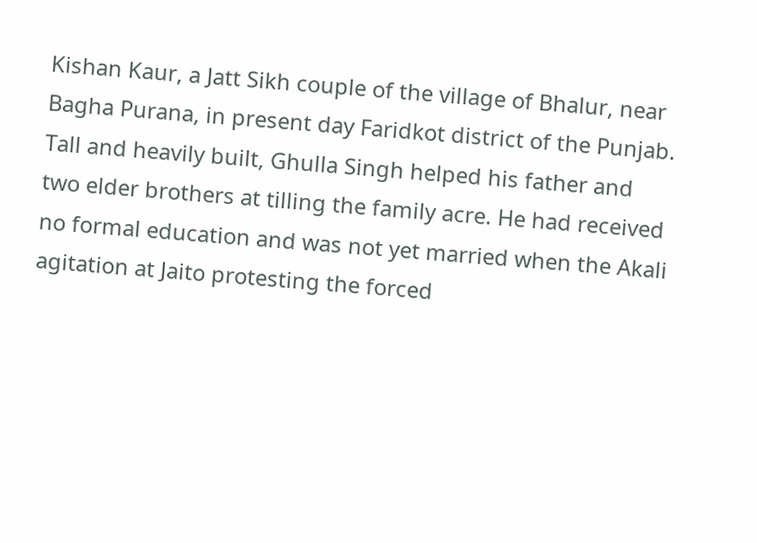Kishan Kaur, a Jatt Sikh couple of the village of Bhalur, near Bagha Purana, in present day Faridkot district of the Punjab. Tall and heavily built, Ghulla Singh helped his father and two elder brothers at tilling the family acre. He had received no formal education and was not yet married when the Akali agitation at Jaito protesting the forced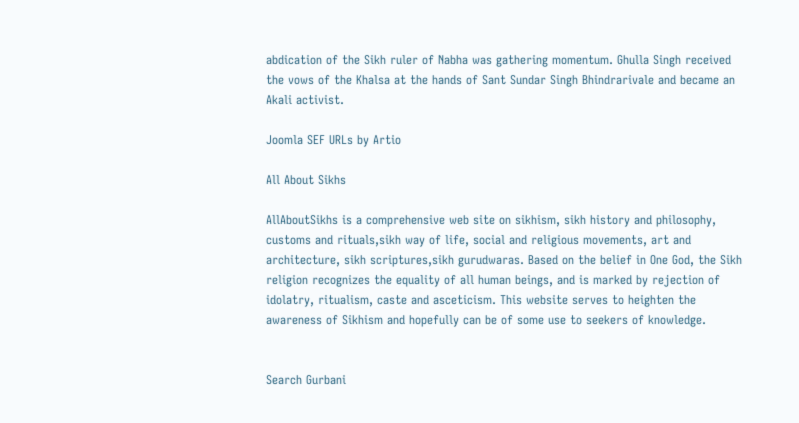abdication of the Sikh ruler of Nabha was gathering momentum. Ghulla Singh received the vows of the Khalsa at the hands of Sant Sundar Singh Bhindrarivale and became an Akali activist.

Joomla SEF URLs by Artio

All About Sikhs

AllAboutSikhs is a comprehensive web site on sikhism, sikh history and philosophy, customs and rituals,sikh way of life, social and religious movements, art and architecture, sikh scriptures,sikh gurudwaras. Based on the belief in One God, the Sikh religion recognizes the equality of all human beings, and is marked by rejection of idolatry, ritualism, caste and asceticism. This website serves to heighten the awareness of Sikhism and hopefully can be of some use to seekers of knowledge.


Search Gurbani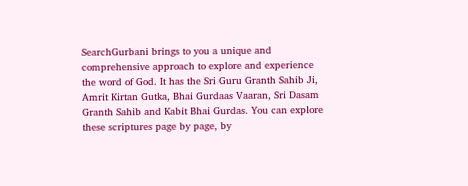SearchGurbani brings to you a unique and comprehensive approach to explore and experience the word of God. It has the Sri Guru Granth Sahib Ji, Amrit Kirtan Gutka, Bhai Gurdaas Vaaran, Sri Dasam Granth Sahib and Kabit Bhai Gurdas. You can explore these scriptures page by page, by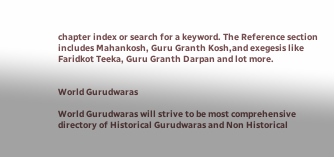chapter index or search for a keyword. The Reference section includes Mahankosh, Guru Granth Kosh,and exegesis like Faridkot Teeka, Guru Granth Darpan and lot more.


World Gurudwaras

World Gurudwaras will strive to be most comprehensive directory of Historical Gurudwaras and Non Historical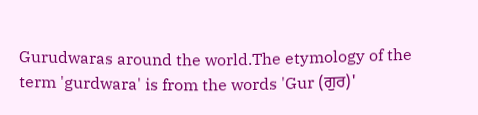Gurudwaras around the world.The etymology of the term 'gurdwara' is from the words 'Gur (ਗੁਰ)'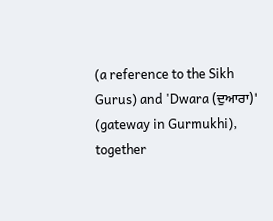(a reference to the Sikh Gurus) and 'Dwara (ਦੁਆਰਾ)' (gateway in Gurmukhi), together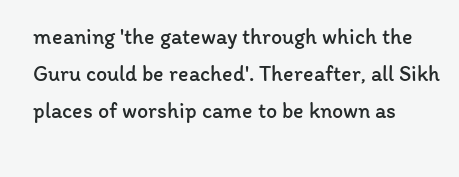meaning 'the gateway through which the Guru could be reached'. Thereafter, all Sikh places of worship came to be known as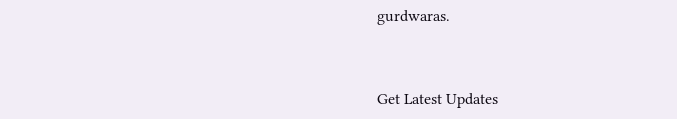gurdwaras.



Get Latest Updates